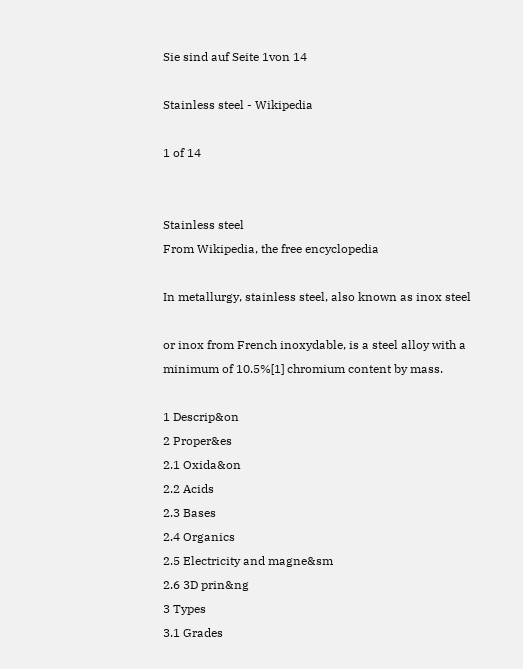Sie sind auf Seite 1von 14

Stainless steel - Wikipedia

1 of 14


Stainless steel
From Wikipedia, the free encyclopedia

In metallurgy, stainless steel, also known as inox steel

or inox from French inoxydable, is a steel alloy with a
minimum of 10.5%[1] chromium content by mass.

1 Descrip&on
2 Proper&es
2.1 Oxida&on
2.2 Acids
2.3 Bases
2.4 Organics
2.5 Electricity and magne&sm
2.6 3D prin&ng
3 Types
3.1 Grades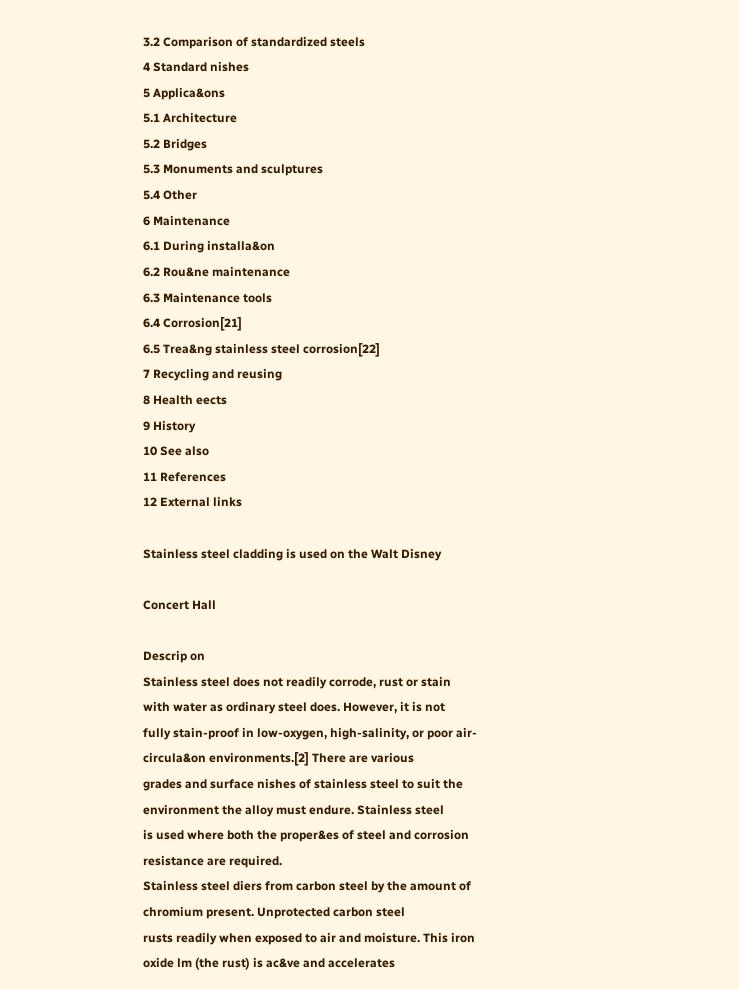3.2 Comparison of standardized steels
4 Standard nishes
5 Applica&ons
5.1 Architecture
5.2 Bridges
5.3 Monuments and sculptures
5.4 Other
6 Maintenance
6.1 During installa&on
6.2 Rou&ne maintenance
6.3 Maintenance tools
6.4 Corrosion[21]
6.5 Trea&ng stainless steel corrosion[22]
7 Recycling and reusing
8 Health eects
9 History
10 See also
11 References
12 External links

Stainless steel cladding is used on the Walt Disney

Concert Hall

Descrip on
Stainless steel does not readily corrode, rust or stain with water as ordinary steel does. However, it is not
fully stain-proof in low-oxygen, high-salinity, or poor air-circula&on environments.[2] There are various
grades and surface nishes of stainless steel to suit the environment the alloy must endure. Stainless steel
is used where both the proper&es of steel and corrosion resistance are required.
Stainless steel diers from carbon steel by the amount of chromium present. Unprotected carbon steel
rusts readily when exposed to air and moisture. This iron oxide lm (the rust) is ac&ve and accelerates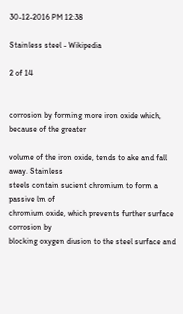30-12-2016 PM 12:38

Stainless steel - Wikipedia

2 of 14


corrosion by forming more iron oxide which, because of the greater

volume of the iron oxide, tends to ake and fall away. Stainless
steels contain sucient chromium to form a passive lm of
chromium oxide, which prevents further surface corrosion by
blocking oxygen diusion to the steel surface and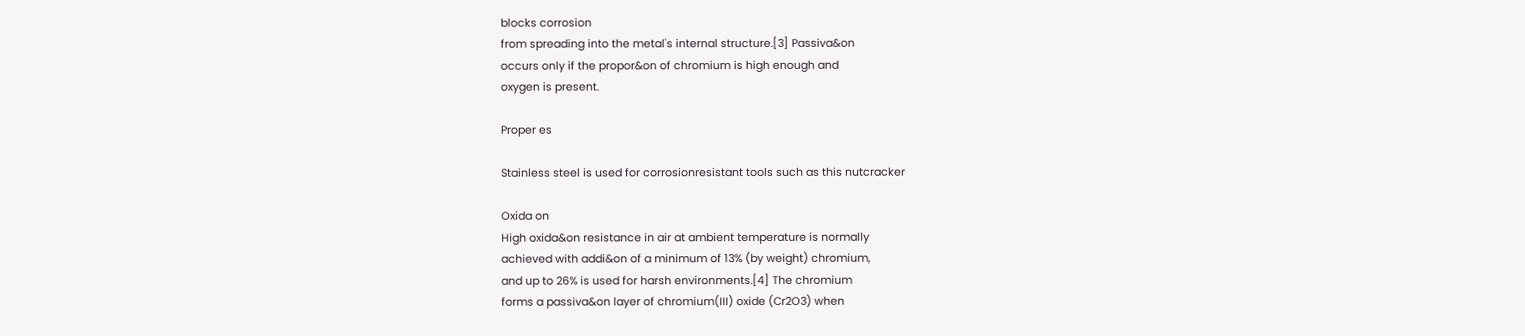blocks corrosion
from spreading into the metal's internal structure.[3] Passiva&on
occurs only if the propor&on of chromium is high enough and
oxygen is present.

Proper es

Stainless steel is used for corrosionresistant tools such as this nutcracker

Oxida on
High oxida&on resistance in air at ambient temperature is normally
achieved with addi&on of a minimum of 13% (by weight) chromium,
and up to 26% is used for harsh environments.[4] The chromium
forms a passiva&on layer of chromium(III) oxide (Cr2O3) when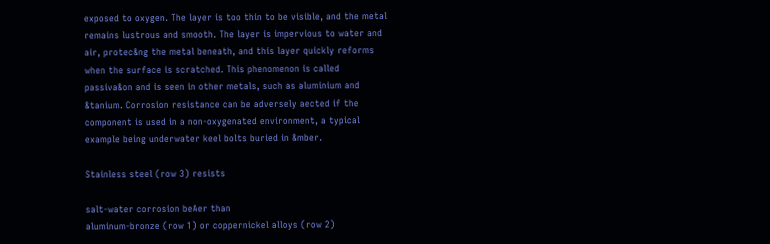exposed to oxygen. The layer is too thin to be visible, and the metal
remains lustrous and smooth. The layer is impervious to water and
air, protec&ng the metal beneath, and this layer quickly reforms
when the surface is scratched. This phenomenon is called
passiva&on and is seen in other metals, such as aluminium and
&tanium. Corrosion resistance can be adversely aected if the
component is used in a non-oxygenated environment, a typical
example being underwater keel bolts buried in &mber.

Stainless steel (row 3) resists

salt-water corrosion beAer than
aluminum-bronze (row 1) or coppernickel alloys (row 2)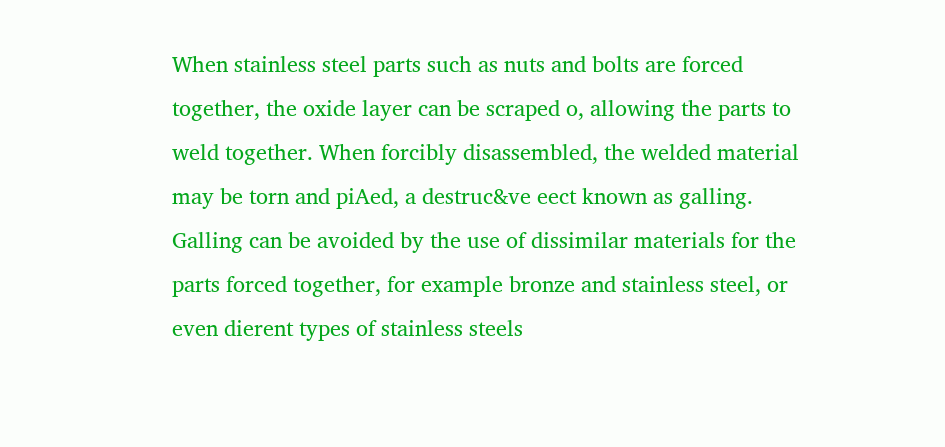When stainless steel parts such as nuts and bolts are forced
together, the oxide layer can be scraped o, allowing the parts to
weld together. When forcibly disassembled, the welded material
may be torn and piAed, a destruc&ve eect known as galling.
Galling can be avoided by the use of dissimilar materials for the
parts forced together, for example bronze and stainless steel, or
even dierent types of stainless steels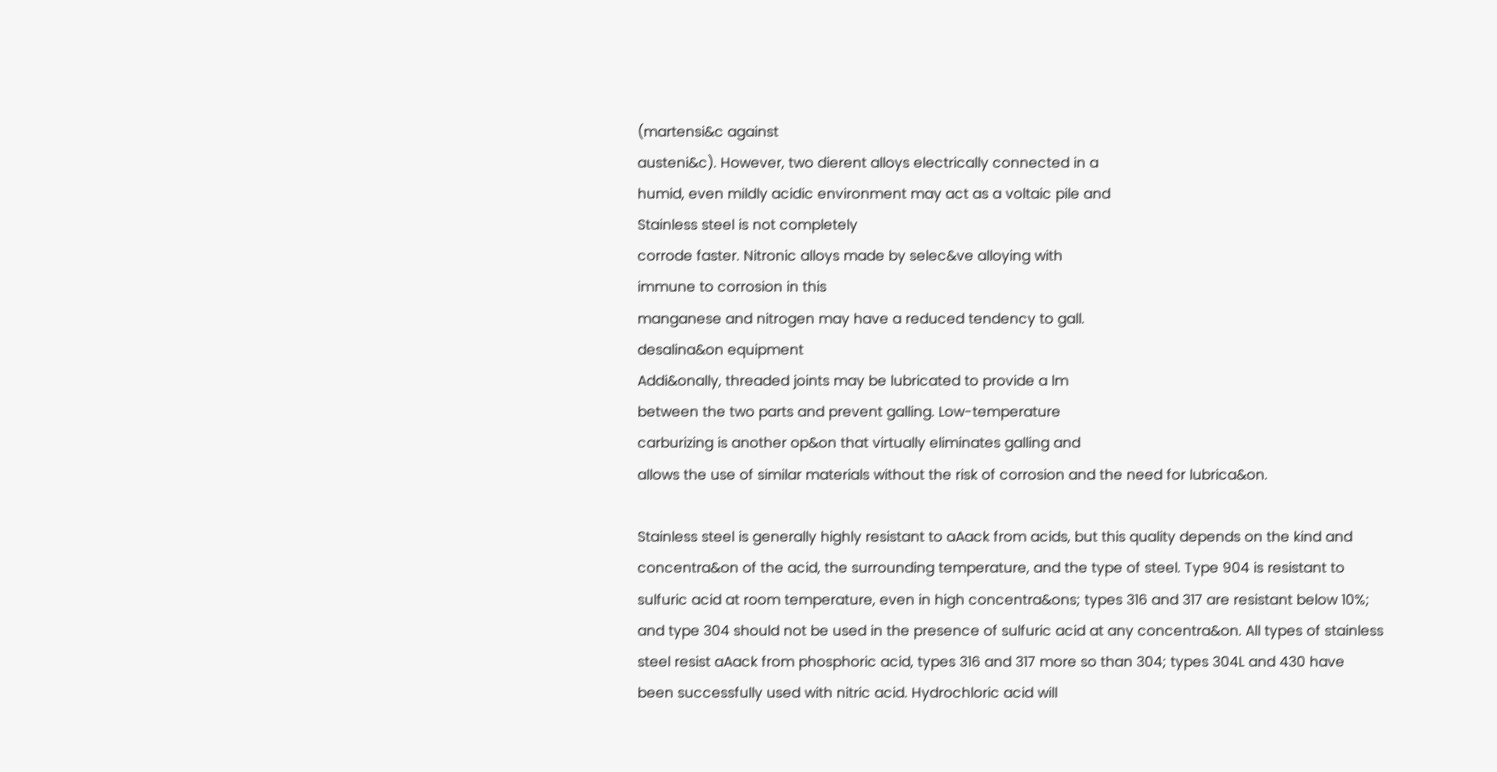(martensi&c against
austeni&c). However, two dierent alloys electrically connected in a
humid, even mildly acidic environment may act as a voltaic pile and
Stainless steel is not completely
corrode faster. Nitronic alloys made by selec&ve alloying with
immune to corrosion in this
manganese and nitrogen may have a reduced tendency to gall.
desalina&on equipment
Addi&onally, threaded joints may be lubricated to provide a lm
between the two parts and prevent galling. Low-temperature
carburizing is another op&on that virtually eliminates galling and
allows the use of similar materials without the risk of corrosion and the need for lubrica&on.

Stainless steel is generally highly resistant to aAack from acids, but this quality depends on the kind and
concentra&on of the acid, the surrounding temperature, and the type of steel. Type 904 is resistant to
sulfuric acid at room temperature, even in high concentra&ons; types 316 and 317 are resistant below 10%;
and type 304 should not be used in the presence of sulfuric acid at any concentra&on. All types of stainless
steel resist aAack from phosphoric acid, types 316 and 317 more so than 304; types 304L and 430 have
been successfully used with nitric acid. Hydrochloric acid will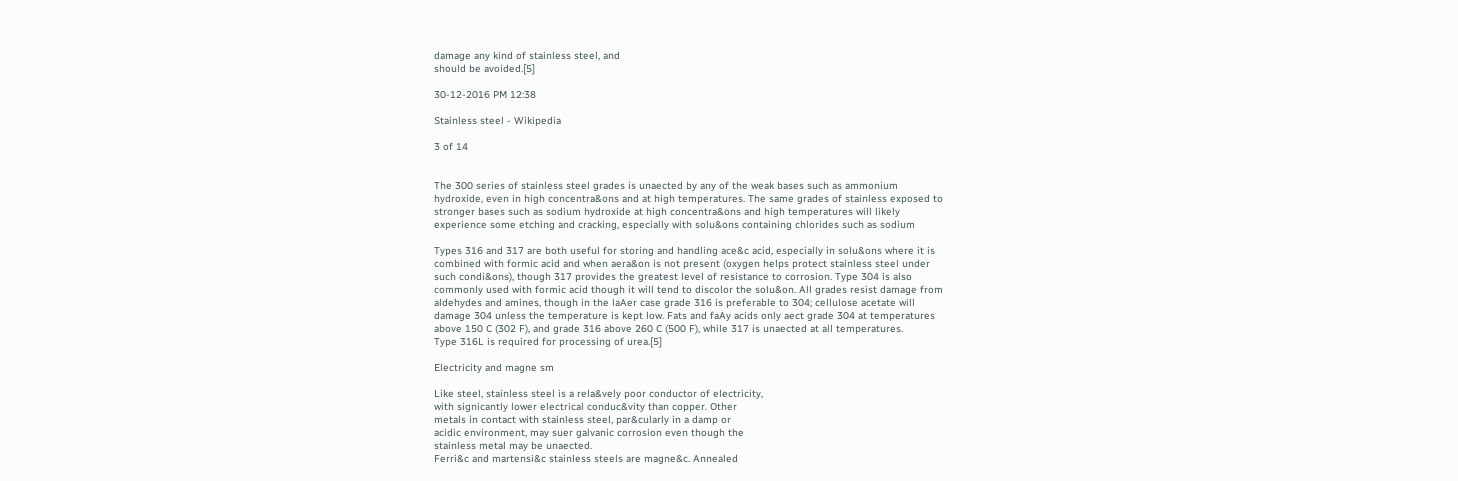damage any kind of stainless steel, and
should be avoided.[5]

30-12-2016 PM 12:38

Stainless steel - Wikipedia

3 of 14


The 300 series of stainless steel grades is unaected by any of the weak bases such as ammonium
hydroxide, even in high concentra&ons and at high temperatures. The same grades of stainless exposed to
stronger bases such as sodium hydroxide at high concentra&ons and high temperatures will likely
experience some etching and cracking, especially with solu&ons containing chlorides such as sodium

Types 316 and 317 are both useful for storing and handling ace&c acid, especially in solu&ons where it is
combined with formic acid and when aera&on is not present (oxygen helps protect stainless steel under
such condi&ons), though 317 provides the greatest level of resistance to corrosion. Type 304 is also
commonly used with formic acid though it will tend to discolor the solu&on. All grades resist damage from
aldehydes and amines, though in the laAer case grade 316 is preferable to 304; cellulose acetate will
damage 304 unless the temperature is kept low. Fats and faAy acids only aect grade 304 at temperatures
above 150 C (302 F), and grade 316 above 260 C (500 F), while 317 is unaected at all temperatures.
Type 316L is required for processing of urea.[5]

Electricity and magne sm

Like steel, stainless steel is a rela&vely poor conductor of electricity,
with signicantly lower electrical conduc&vity than copper. Other
metals in contact with stainless steel, par&cularly in a damp or
acidic environment, may suer galvanic corrosion even though the
stainless metal may be unaected.
Ferri&c and martensi&c stainless steels are magne&c. Annealed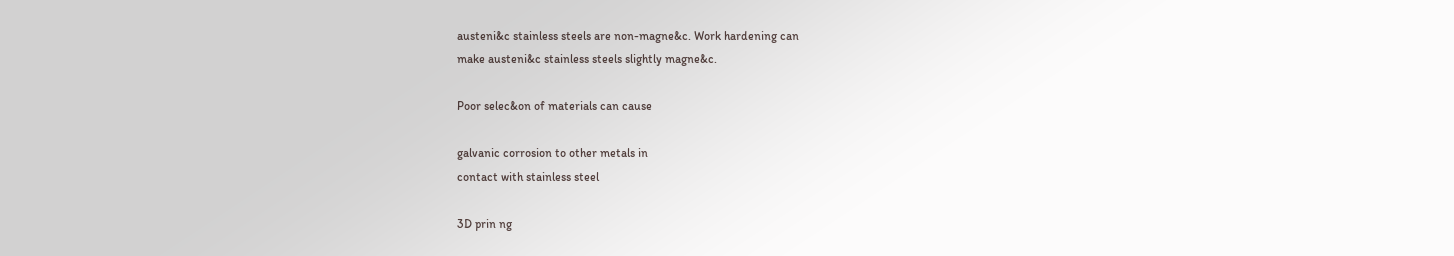austeni&c stainless steels are non-magne&c. Work hardening can
make austeni&c stainless steels slightly magne&c.

Poor selec&on of materials can cause

galvanic corrosion to other metals in
contact with stainless steel

3D prin ng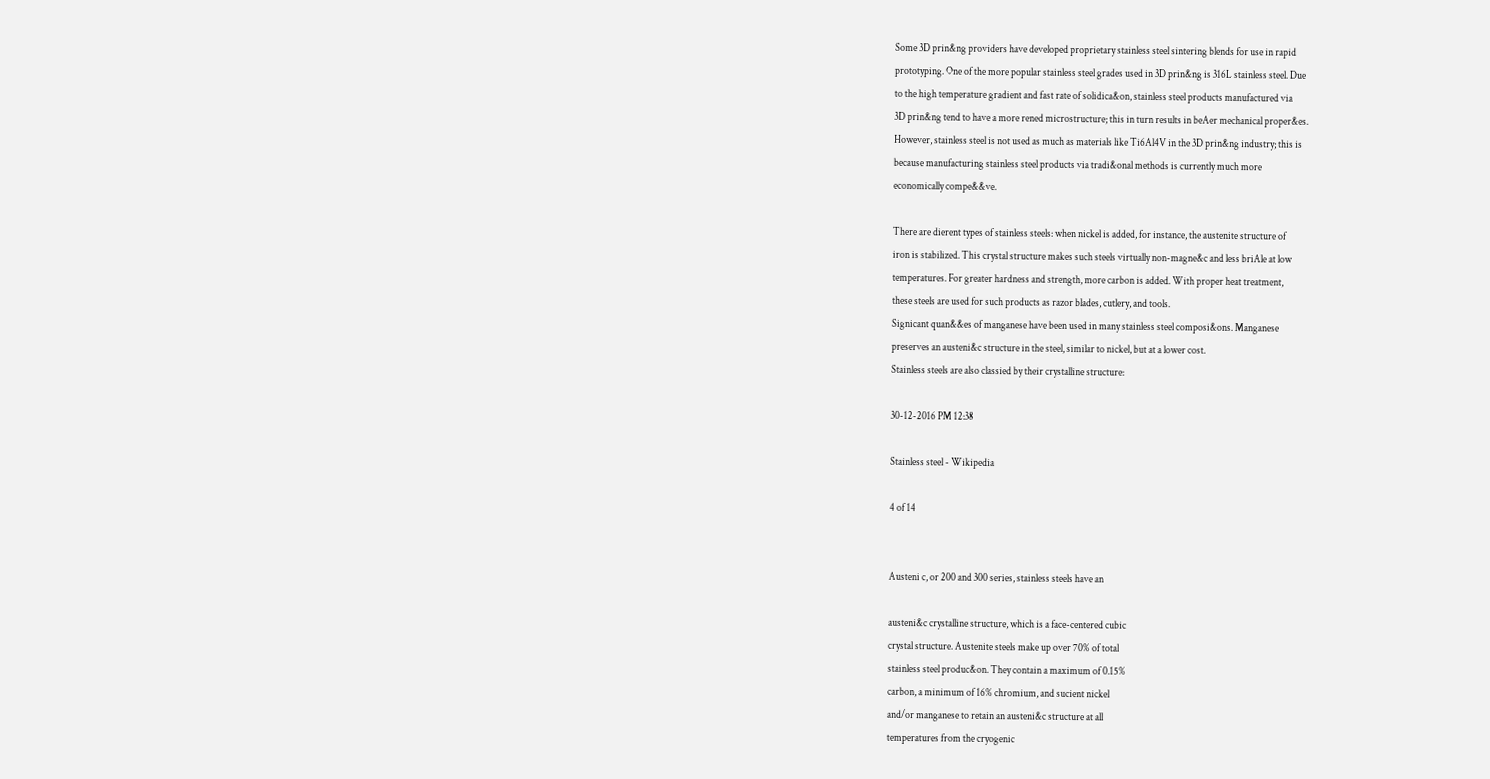Some 3D prin&ng providers have developed proprietary stainless steel sintering blends for use in rapid
prototyping. One of the more popular stainless steel grades used in 3D prin&ng is 316L stainless steel. Due
to the high temperature gradient and fast rate of solidica&on, stainless steel products manufactured via
3D prin&ng tend to have a more rened microstructure; this in turn results in beAer mechanical proper&es.
However, stainless steel is not used as much as materials like Ti6Al4V in the 3D prin&ng industry; this is
because manufacturing stainless steel products via tradi&onal methods is currently much more
economically compe&&ve.

There are dierent types of stainless steels: when nickel is added, for instance, the austenite structure of
iron is stabilized. This crystal structure makes such steels virtually non-magne&c and less briAle at low
temperatures. For greater hardness and strength, more carbon is added. With proper heat treatment,
these steels are used for such products as razor blades, cutlery, and tools.
Signicant quan&&es of manganese have been used in many stainless steel composi&ons. Manganese
preserves an austeni&c structure in the steel, similar to nickel, but at a lower cost.
Stainless steels are also classied by their crystalline structure:

30-12-2016 PM 12:38

Stainless steel - Wikipedia

4 of 14


Austeni c, or 200 and 300 series, stainless steels have an

austeni&c crystalline structure, which is a face-centered cubic
crystal structure. Austenite steels make up over 70% of total
stainless steel produc&on. They contain a maximum of 0.15%
carbon, a minimum of 16% chromium, and sucient nickel
and/or manganese to retain an austeni&c structure at all
temperatures from the cryogenic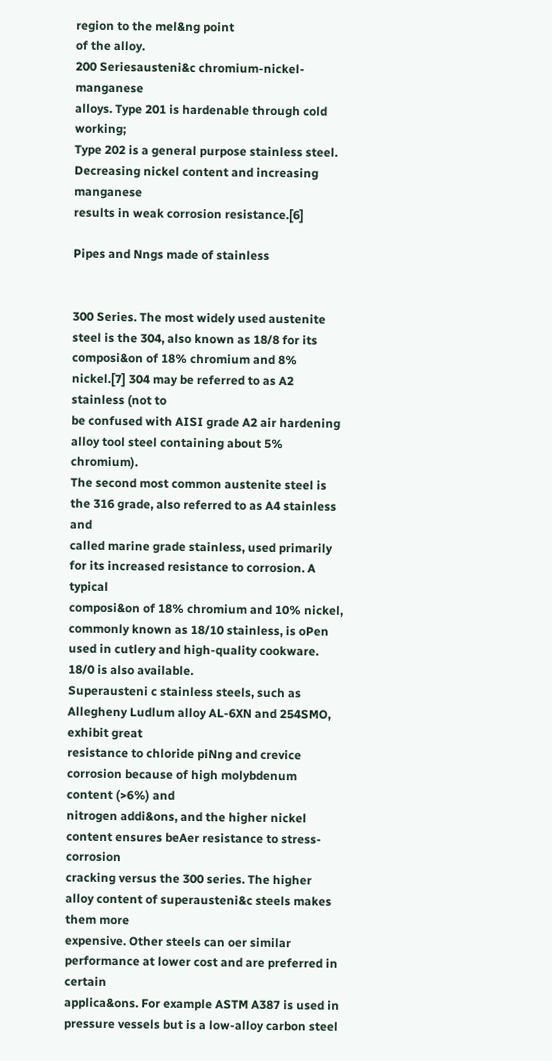region to the mel&ng point
of the alloy.
200 Seriesausteni&c chromium-nickel-manganese
alloys. Type 201 is hardenable through cold working;
Type 202 is a general purpose stainless steel.
Decreasing nickel content and increasing manganese
results in weak corrosion resistance.[6]

Pipes and Nngs made of stainless


300 Series. The most widely used austenite steel is the 304, also known as 18/8 for its
composi&on of 18% chromium and 8% nickel.[7] 304 may be referred to as A2 stainless (not to
be confused with AISI grade A2 air hardening alloy tool steel containing about 5% chromium).
The second most common austenite steel is the 316 grade, also referred to as A4 stainless and
called marine grade stainless, used primarily for its increased resistance to corrosion. A typical
composi&on of 18% chromium and 10% nickel, commonly known as 18/10 stainless, is oPen
used in cutlery and high-quality cookware. 18/0 is also available.
Superausteni c stainless steels, such as Allegheny Ludlum alloy AL-6XN and 254SMO, exhibit great
resistance to chloride piNng and crevice corrosion because of high molybdenum content (>6%) and
nitrogen addi&ons, and the higher nickel content ensures beAer resistance to stress-corrosion
cracking versus the 300 series. The higher alloy content of superausteni&c steels makes them more
expensive. Other steels can oer similar performance at lower cost and are preferred in certain
applica&ons. For example ASTM A387 is used in pressure vessels but is a low-alloy carbon steel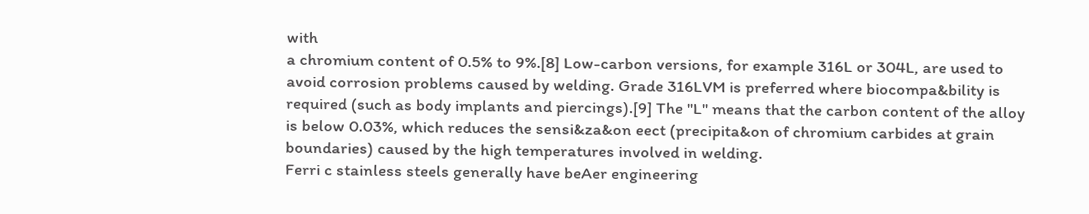with
a chromium content of 0.5% to 9%.[8] Low-carbon versions, for example 316L or 304L, are used to
avoid corrosion problems caused by welding. Grade 316LVM is preferred where biocompa&bility is
required (such as body implants and piercings).[9] The "L" means that the carbon content of the alloy
is below 0.03%, which reduces the sensi&za&on eect (precipita&on of chromium carbides at grain
boundaries) caused by the high temperatures involved in welding.
Ferri c stainless steels generally have beAer engineering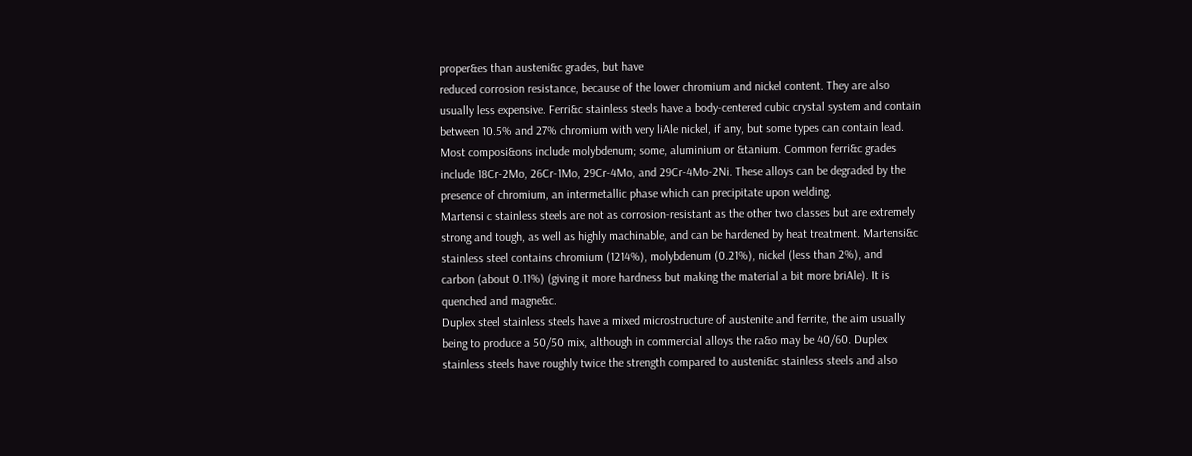proper&es than austeni&c grades, but have
reduced corrosion resistance, because of the lower chromium and nickel content. They are also
usually less expensive. Ferri&c stainless steels have a body-centered cubic crystal system and contain
between 10.5% and 27% chromium with very liAle nickel, if any, but some types can contain lead.
Most composi&ons include molybdenum; some, aluminium or &tanium. Common ferri&c grades
include 18Cr-2Mo, 26Cr-1Mo, 29Cr-4Mo, and 29Cr-4Mo-2Ni. These alloys can be degraded by the
presence of chromium, an intermetallic phase which can precipitate upon welding.
Martensi c stainless steels are not as corrosion-resistant as the other two classes but are extremely
strong and tough, as well as highly machinable, and can be hardened by heat treatment. Martensi&c
stainless steel contains chromium (1214%), molybdenum (0.21%), nickel (less than 2%), and
carbon (about 0.11%) (giving it more hardness but making the material a bit more briAle). It is
quenched and magne&c.
Duplex steel stainless steels have a mixed microstructure of austenite and ferrite, the aim usually
being to produce a 50/50 mix, although in commercial alloys the ra&o may be 40/60. Duplex
stainless steels have roughly twice the strength compared to austeni&c stainless steels and also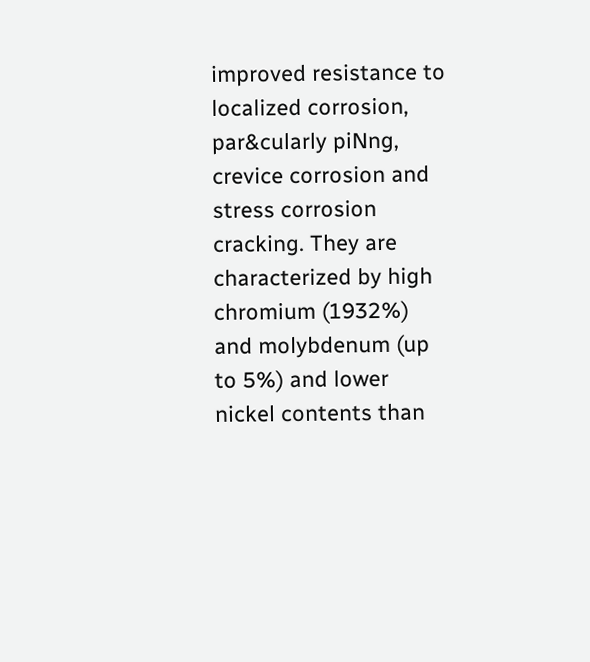improved resistance to localized corrosion, par&cularly piNng, crevice corrosion and stress corrosion
cracking. They are characterized by high chromium (1932%) and molybdenum (up to 5%) and lower
nickel contents than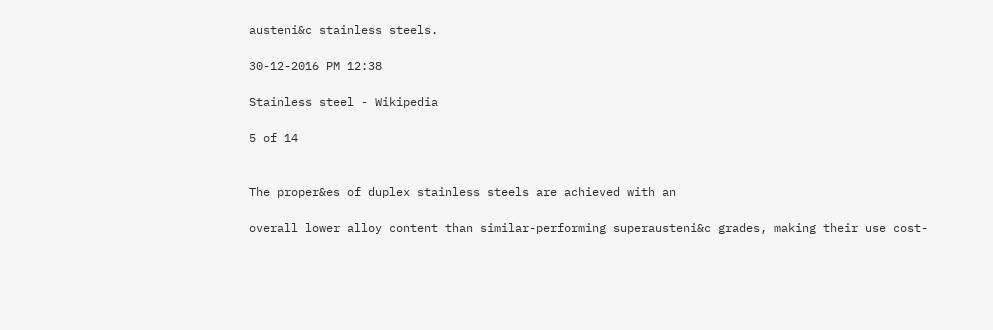austeni&c stainless steels.

30-12-2016 PM 12:38

Stainless steel - Wikipedia

5 of 14


The proper&es of duplex stainless steels are achieved with an

overall lower alloy content than similar-performing superausteni&c grades, making their use cost-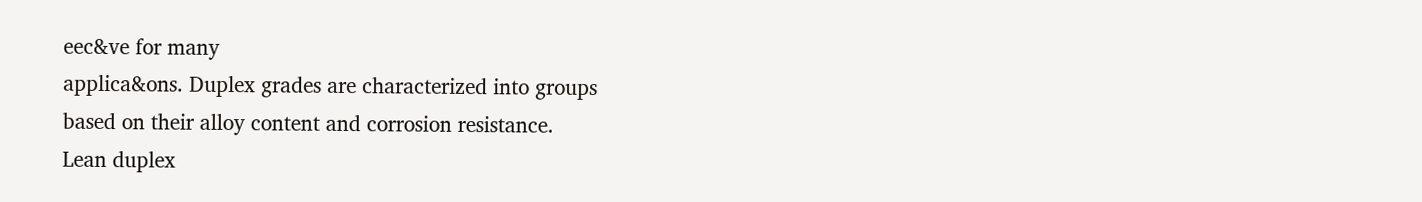eec&ve for many
applica&ons. Duplex grades are characterized into groups
based on their alloy content and corrosion resistance.
Lean duplex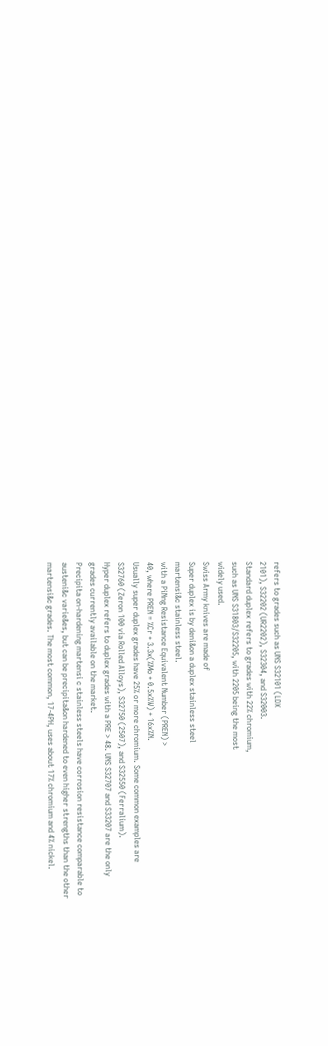refers to grades such as UNS S32101 (LDX
2101), S32202 (UR2202), S32304, and S32003.
Standard duplex refers to grades with 22% chromium,
such as UNS S31803/S32205, with 2205 being the most
widely used.
Swiss Army knives are made of
Super duplex is by deni&on a duplex stainless steel
martensi&c stainless steel.
with a PiNng Resistance Equivalent Number (PREN) >
40, where PREN = %Cr + 3.3x(%Mo + 0.5x%W) + 16x%N.
Usually super duplex grades have 25% or more chromium. Some common examples are
S32760 (Zeron 100 via Rolled Alloys), S32750 (2507), and S32550 (Ferralium).
Hyper duplex refers to duplex grades with a PRE > 48. UNS S32707 and S33207 are the only
grades currently available on the market.
Precipita on-hardening martensi c stainless steels have corrosion resistance comparable to
austeni&c varie&es, but can be precipita&on hardened to even higher strengths than the other
martensi&c grades. The most common, 17-4PH, uses about 17% chromium and 4% nickel.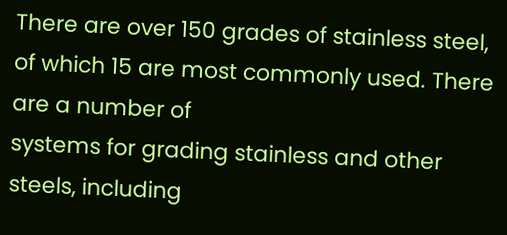There are over 150 grades of stainless steel, of which 15 are most commonly used. There are a number of
systems for grading stainless and other steels, including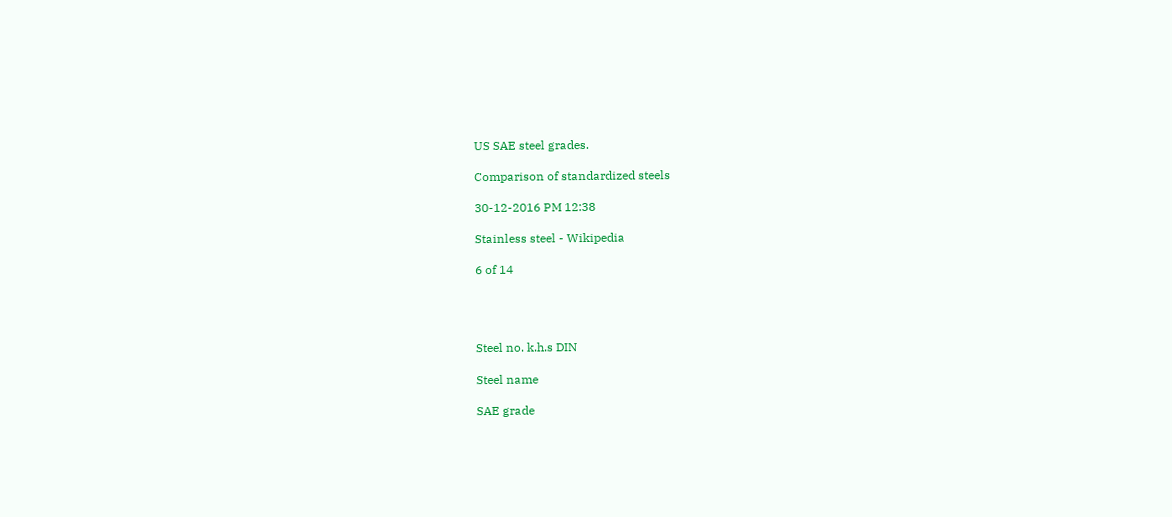US SAE steel grades.

Comparison of standardized steels

30-12-2016 PM 12:38

Stainless steel - Wikipedia

6 of 14




Steel no. k.h.s DIN

Steel name

SAE grade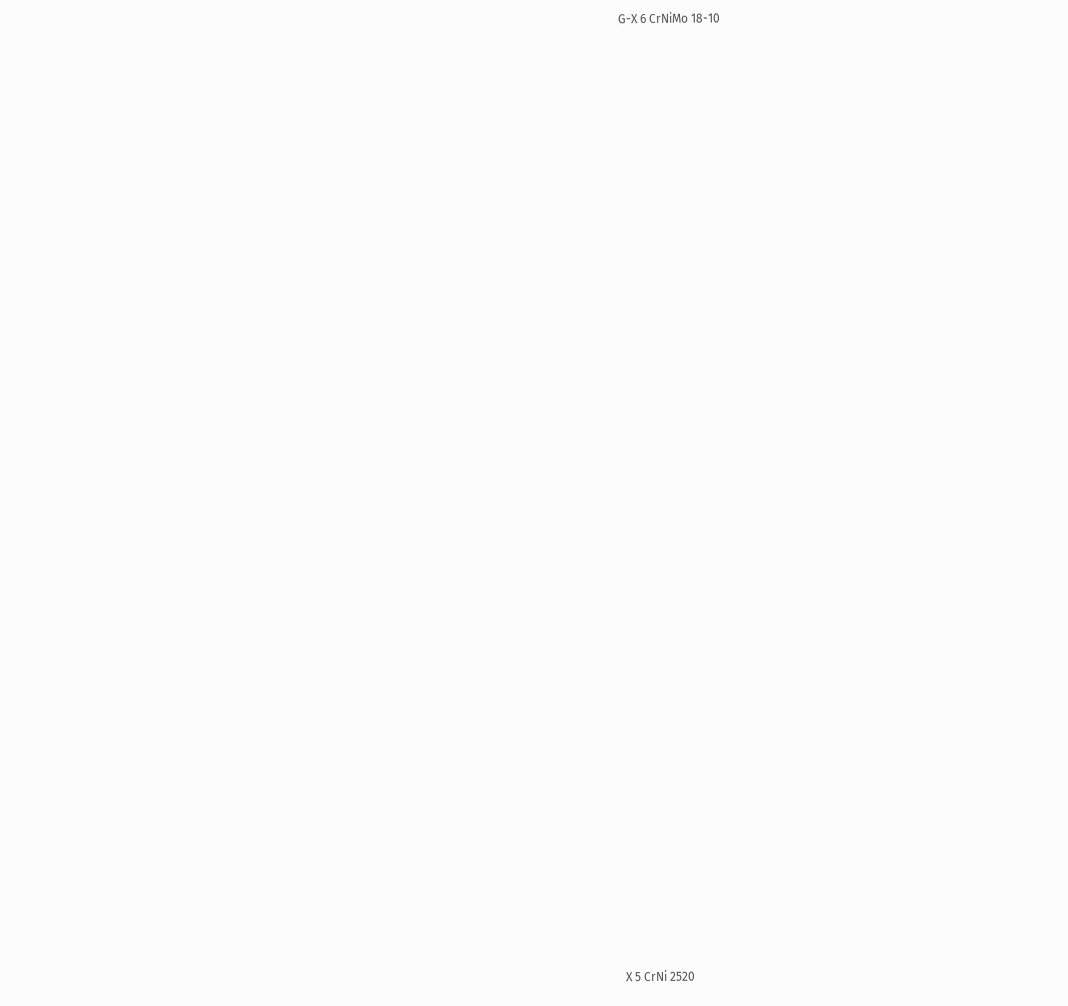G-X 6 CrNiMo 18-10














































X 5 CrNi 2520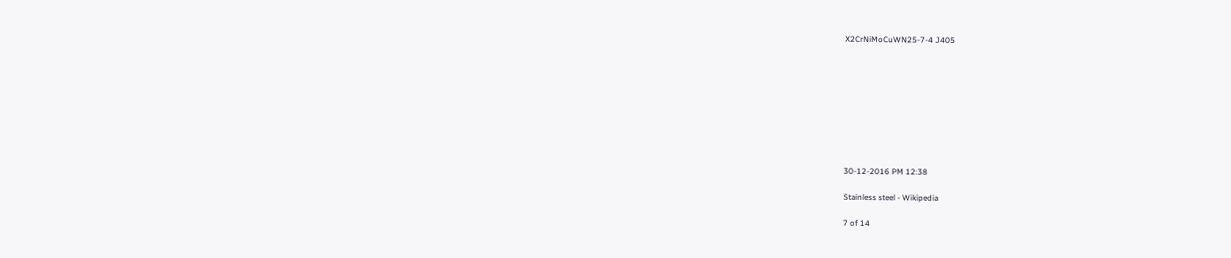X2CrNiMoCuWN25-7-4 J405









30-12-2016 PM 12:38

Stainless steel - Wikipedia

7 of 14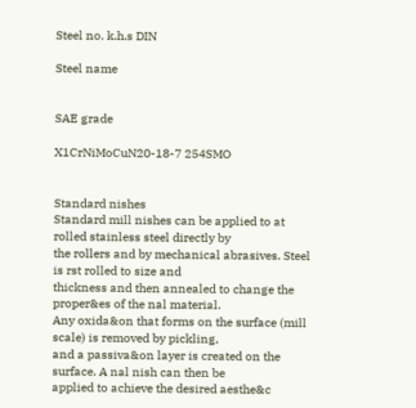Steel no. k.h.s DIN

Steel name


SAE grade

X1CrNiMoCuN20-18-7 254SMO


Standard nishes
Standard mill nishes can be applied to at rolled stainless steel directly by
the rollers and by mechanical abrasives. Steel is rst rolled to size and
thickness and then annealed to change the proper&es of the nal material.
Any oxida&on that forms on the surface (mill scale) is removed by pickling,
and a passiva&on layer is created on the surface. A nal nish can then be
applied to achieve the desired aesthe&c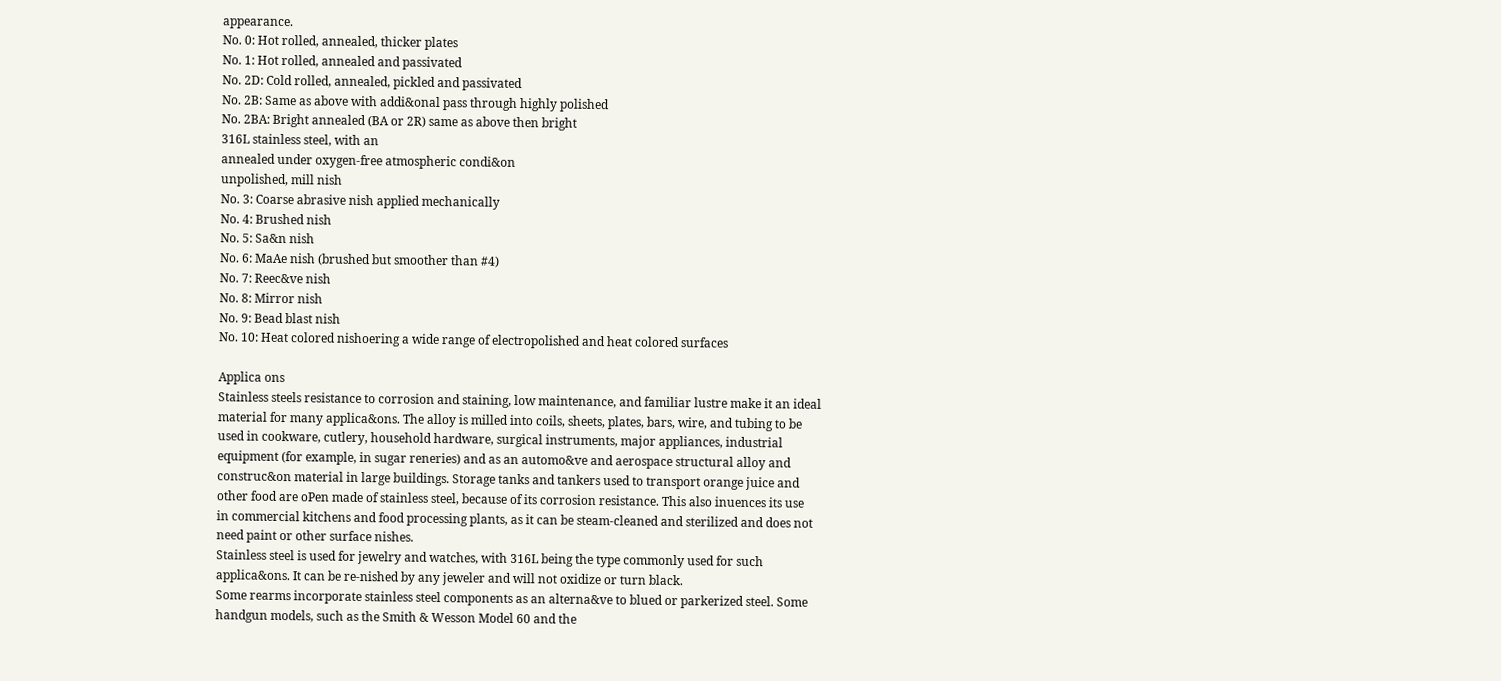appearance.
No. 0: Hot rolled, annealed, thicker plates
No. 1: Hot rolled, annealed and passivated
No. 2D: Cold rolled, annealed, pickled and passivated
No. 2B: Same as above with addi&onal pass through highly polished
No. 2BA: Bright annealed (BA or 2R) same as above then bright
316L stainless steel, with an
annealed under oxygen-free atmospheric condi&on
unpolished, mill nish
No. 3: Coarse abrasive nish applied mechanically
No. 4: Brushed nish
No. 5: Sa&n nish
No. 6: MaAe nish (brushed but smoother than #4)
No. 7: Reec&ve nish
No. 8: Mirror nish
No. 9: Bead blast nish
No. 10: Heat colored nishoering a wide range of electropolished and heat colored surfaces

Applica ons
Stainless steels resistance to corrosion and staining, low maintenance, and familiar lustre make it an ideal
material for many applica&ons. The alloy is milled into coils, sheets, plates, bars, wire, and tubing to be
used in cookware, cutlery, household hardware, surgical instruments, major appliances, industrial
equipment (for example, in sugar reneries) and as an automo&ve and aerospace structural alloy and
construc&on material in large buildings. Storage tanks and tankers used to transport orange juice and
other food are oPen made of stainless steel, because of its corrosion resistance. This also inuences its use
in commercial kitchens and food processing plants, as it can be steam-cleaned and sterilized and does not
need paint or other surface nishes.
Stainless steel is used for jewelry and watches, with 316L being the type commonly used for such
applica&ons. It can be re-nished by any jeweler and will not oxidize or turn black.
Some rearms incorporate stainless steel components as an alterna&ve to blued or parkerized steel. Some
handgun models, such as the Smith & Wesson Model 60 and the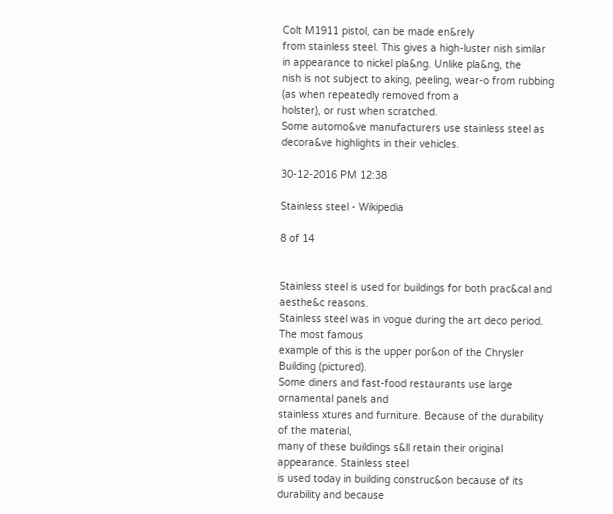Colt M1911 pistol, can be made en&rely
from stainless steel. This gives a high-luster nish similar in appearance to nickel pla&ng. Unlike pla&ng, the
nish is not subject to aking, peeling, wear-o from rubbing (as when repeatedly removed from a
holster), or rust when scratched.
Some automo&ve manufacturers use stainless steel as decora&ve highlights in their vehicles.

30-12-2016 PM 12:38

Stainless steel - Wikipedia

8 of 14


Stainless steel is used for buildings for both prac&cal and aesthe&c reasons.
Stainless steel was in vogue during the art deco period. The most famous
example of this is the upper por&on of the Chrysler Building (pictured).
Some diners and fast-food restaurants use large ornamental panels and
stainless xtures and furniture. Because of the durability of the material,
many of these buildings s&ll retain their original appearance. Stainless steel
is used today in building construc&on because of its durability and because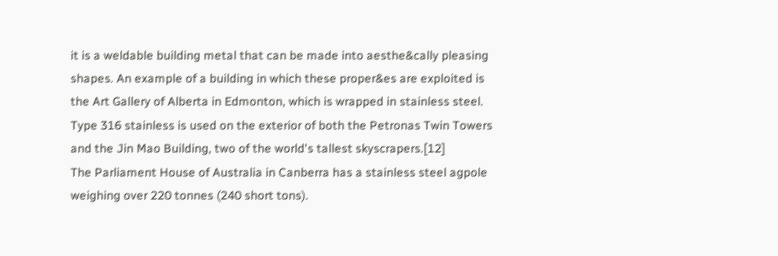it is a weldable building metal that can be made into aesthe&cally pleasing
shapes. An example of a building in which these proper&es are exploited is
the Art Gallery of Alberta in Edmonton, which is wrapped in stainless steel.
Type 316 stainless is used on the exterior of both the Petronas Twin Towers
and the Jin Mao Building, two of the world's tallest skyscrapers.[12]
The Parliament House of Australia in Canberra has a stainless steel agpole
weighing over 220 tonnes (240 short tons).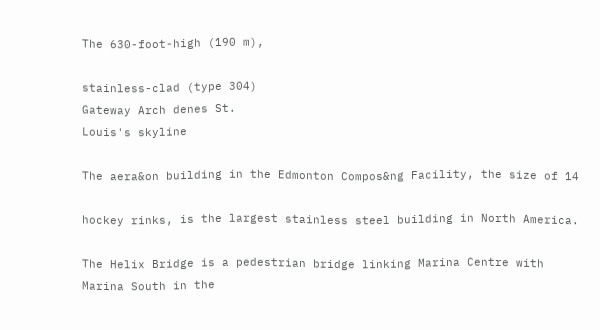The 630-foot-high (190 m),

stainless-clad (type 304)
Gateway Arch denes St.
Louis's skyline

The aera&on building in the Edmonton Compos&ng Facility, the size of 14

hockey rinks, is the largest stainless steel building in North America.

The Helix Bridge is a pedestrian bridge linking Marina Centre with
Marina South in the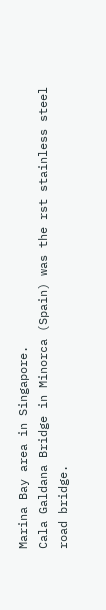Marina Bay area in Singapore.
Cala Galdana Bridge in Minorca (Spain) was the rst stainless steel
road bridge.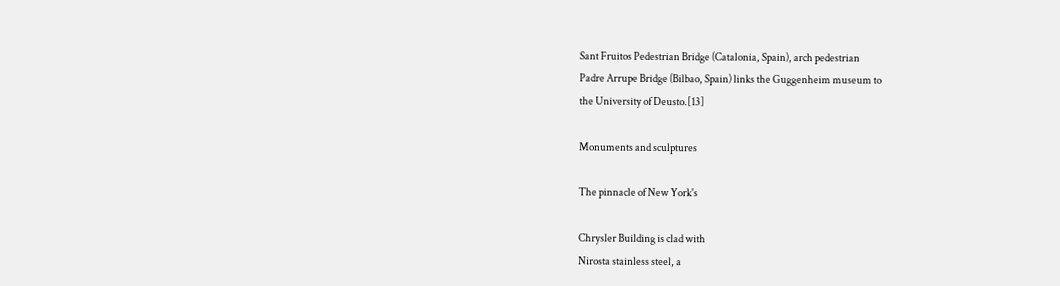Sant Fruitos Pedestrian Bridge (Catalonia, Spain), arch pedestrian
Padre Arrupe Bridge (Bilbao, Spain) links the Guggenheim museum to
the University of Deusto.[13]

Monuments and sculptures

The pinnacle of New York's

Chrysler Building is clad with
Nirosta stainless steel, a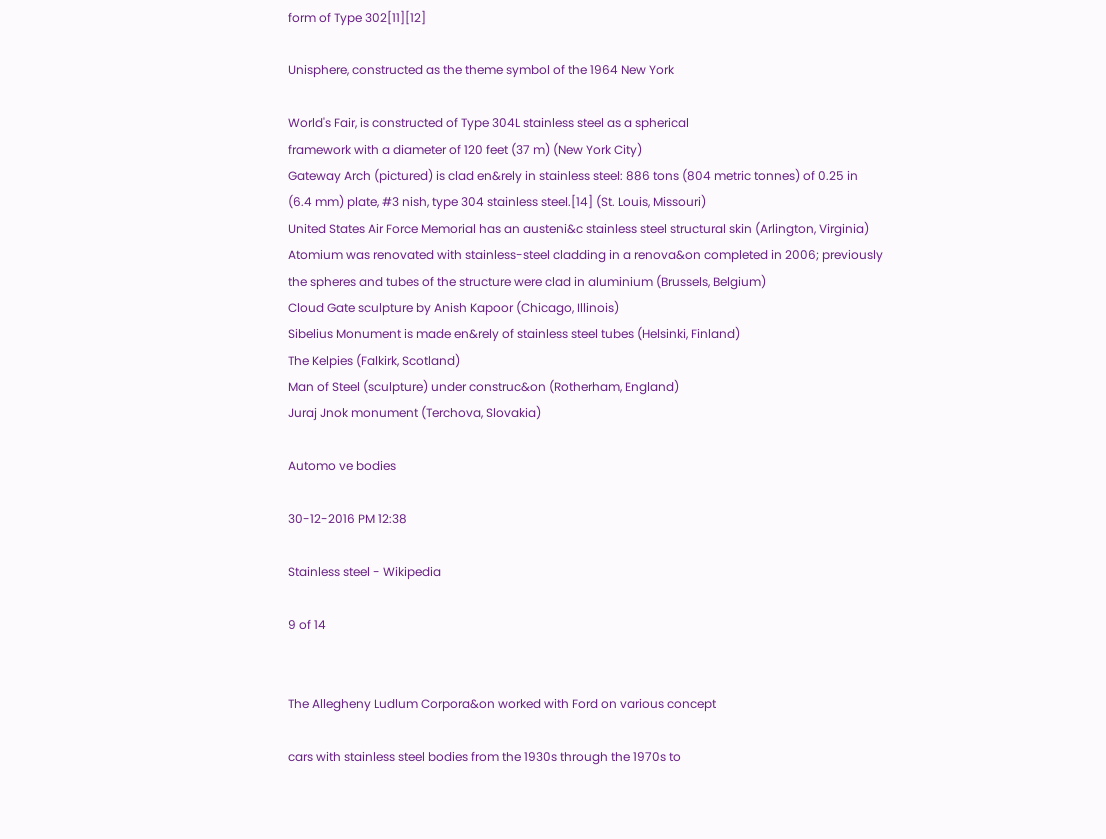form of Type 302[11][12]

Unisphere, constructed as the theme symbol of the 1964 New York

World's Fair, is constructed of Type 304L stainless steel as a spherical
framework with a diameter of 120 feet (37 m) (New York City)
Gateway Arch (pictured) is clad en&rely in stainless steel: 886 tons (804 metric tonnes) of 0.25 in
(6.4 mm) plate, #3 nish, type 304 stainless steel.[14] (St. Louis, Missouri)
United States Air Force Memorial has an austeni&c stainless steel structural skin (Arlington, Virginia)
Atomium was renovated with stainless-steel cladding in a renova&on completed in 2006; previously
the spheres and tubes of the structure were clad in aluminium (Brussels, Belgium)
Cloud Gate sculpture by Anish Kapoor (Chicago, Illinois)
Sibelius Monument is made en&rely of stainless steel tubes (Helsinki, Finland)
The Kelpies (Falkirk, Scotland)
Man of Steel (sculpture) under construc&on (Rotherham, England)
Juraj Jnok monument (Terchova, Slovakia)

Automo ve bodies

30-12-2016 PM 12:38

Stainless steel - Wikipedia

9 of 14


The Allegheny Ludlum Corpora&on worked with Ford on various concept

cars with stainless steel bodies from the 1930s through the 1970s to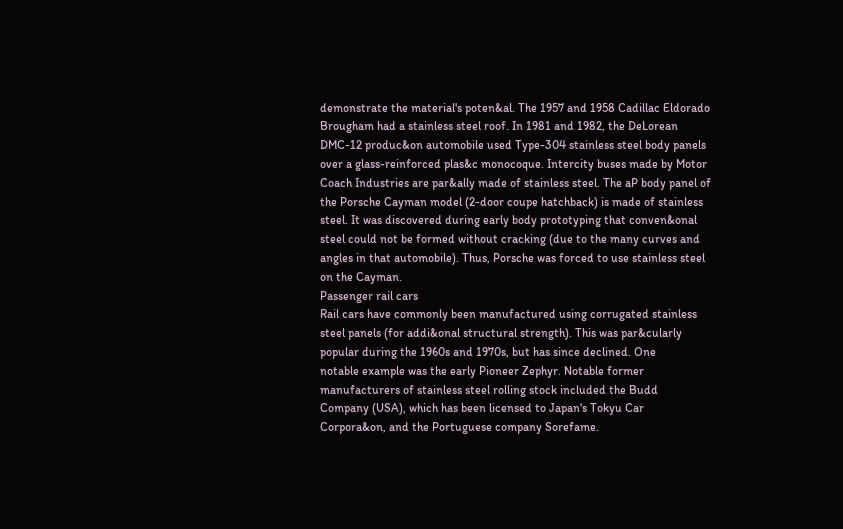demonstrate the material's poten&al. The 1957 and 1958 Cadillac Eldorado
Brougham had a stainless steel roof. In 1981 and 1982, the DeLorean
DMC-12 produc&on automobile used Type-304 stainless steel body panels
over a glass-reinforced plas&c monocoque. Intercity buses made by Motor
Coach Industries are par&ally made of stainless steel. The aP body panel of
the Porsche Cayman model (2-door coupe hatchback) is made of stainless
steel. It was discovered during early body prototyping that conven&onal
steel could not be formed without cracking (due to the many curves and
angles in that automobile). Thus, Porsche was forced to use stainless steel
on the Cayman.
Passenger rail cars
Rail cars have commonly been manufactured using corrugated stainless
steel panels (for addi&onal structural strength). This was par&cularly
popular during the 1960s and 1970s, but has since declined. One
notable example was the early Pioneer Zephyr. Notable former
manufacturers of stainless steel rolling stock included the Budd
Company (USA), which has been licensed to Japan's Tokyu Car
Corpora&on, and the Portuguese company Sorefame.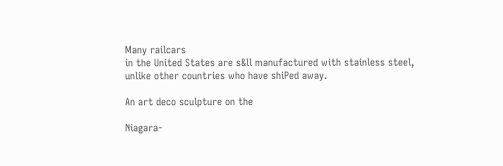Many railcars
in the United States are s&ll manufactured with stainless steel,
unlike other countries who have shiPed away.

An art deco sculpture on the

Niagara-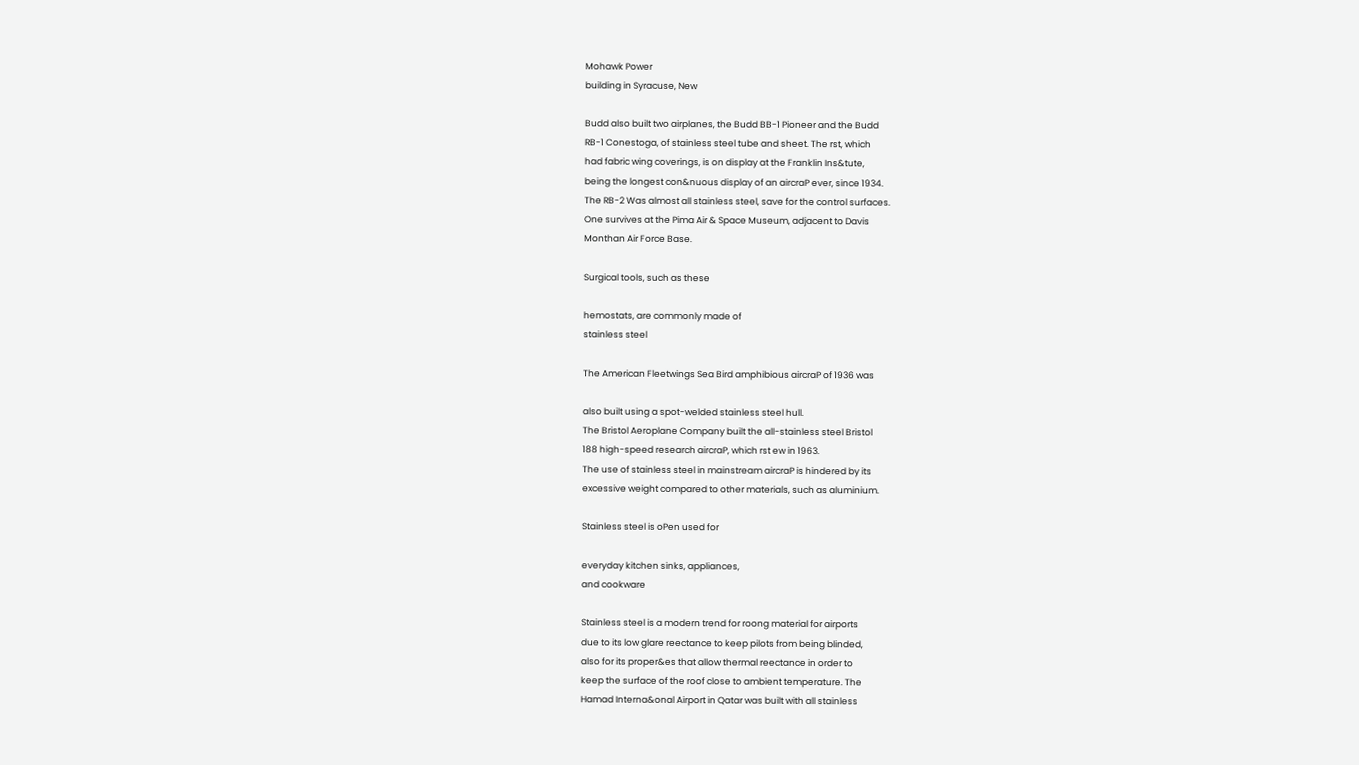Mohawk Power
building in Syracuse, New

Budd also built two airplanes, the Budd BB-1 Pioneer and the Budd
RB-1 Conestoga, of stainless steel tube and sheet. The rst, which
had fabric wing coverings, is on display at the Franklin Ins&tute,
being the longest con&nuous display of an aircraP ever, since 1934.
The RB-2 Was almost all stainless steel, save for the control surfaces.
One survives at the Pima Air & Space Museum, adjacent to Davis
Monthan Air Force Base.

Surgical tools, such as these

hemostats, are commonly made of
stainless steel

The American Fleetwings Sea Bird amphibious aircraP of 1936 was

also built using a spot-welded stainless steel hull.
The Bristol Aeroplane Company built the all-stainless steel Bristol
188 high-speed research aircraP, which rst ew in 1963.
The use of stainless steel in mainstream aircraP is hindered by its
excessive weight compared to other materials, such as aluminium.

Stainless steel is oPen used for

everyday kitchen sinks, appliances,
and cookware

Stainless steel is a modern trend for roong material for airports
due to its low glare reectance to keep pilots from being blinded,
also for its proper&es that allow thermal reectance in order to
keep the surface of the roof close to ambient temperature. The
Hamad Interna&onal Airport in Qatar was built with all stainless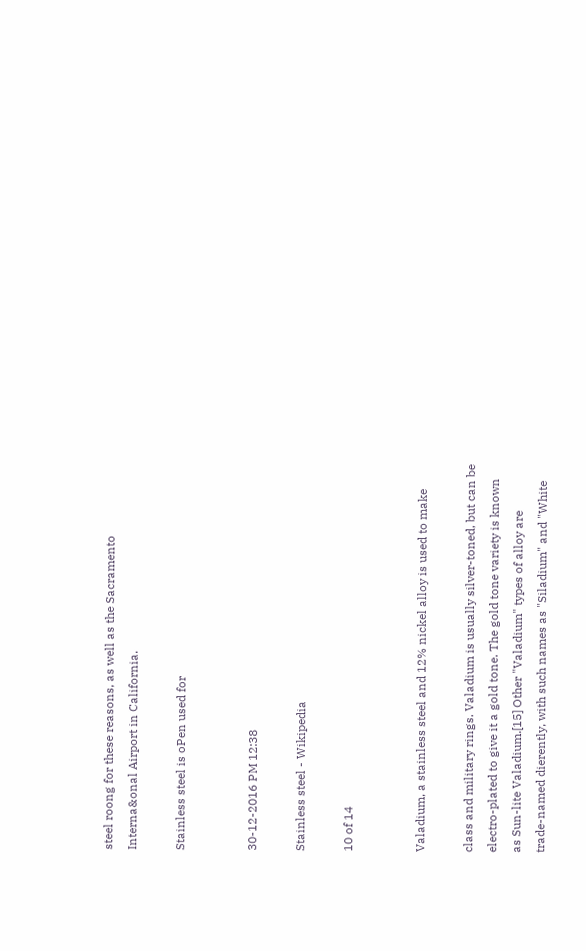steel roong for these reasons, as well as the Sacramento
Interna&onal Airport in California.

Stainless steel is oPen used for


30-12-2016 PM 12:38

Stainless steel - Wikipedia

10 of 14


Valadium, a stainless steel and 12% nickel alloy is used to make

class and military rings. Valadium is usually silver-toned, but can be
electro-plated to give it a gold tone. The gold tone variety is known
as Sun-lite Valadium.[15] Other "Valadium" types of alloy are
trade-named dierently, with such names as "Siladium" and "White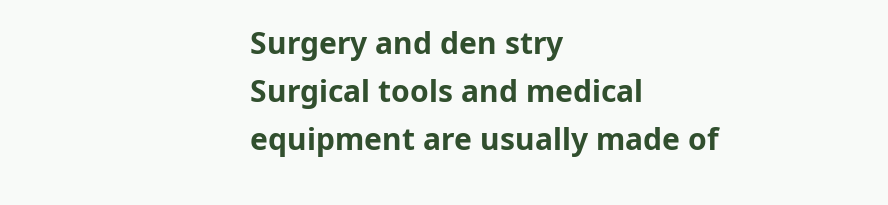Surgery and den stry
Surgical tools and medical equipment are usually made of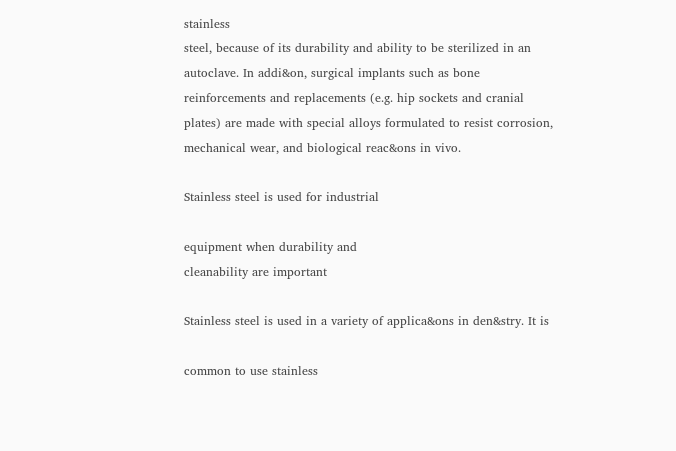stainless
steel, because of its durability and ability to be sterilized in an
autoclave. In addi&on, surgical implants such as bone
reinforcements and replacements (e.g. hip sockets and cranial
plates) are made with special alloys formulated to resist corrosion,
mechanical wear, and biological reac&ons in vivo.

Stainless steel is used for industrial

equipment when durability and
cleanability are important

Stainless steel is used in a variety of applica&ons in den&stry. It is

common to use stainless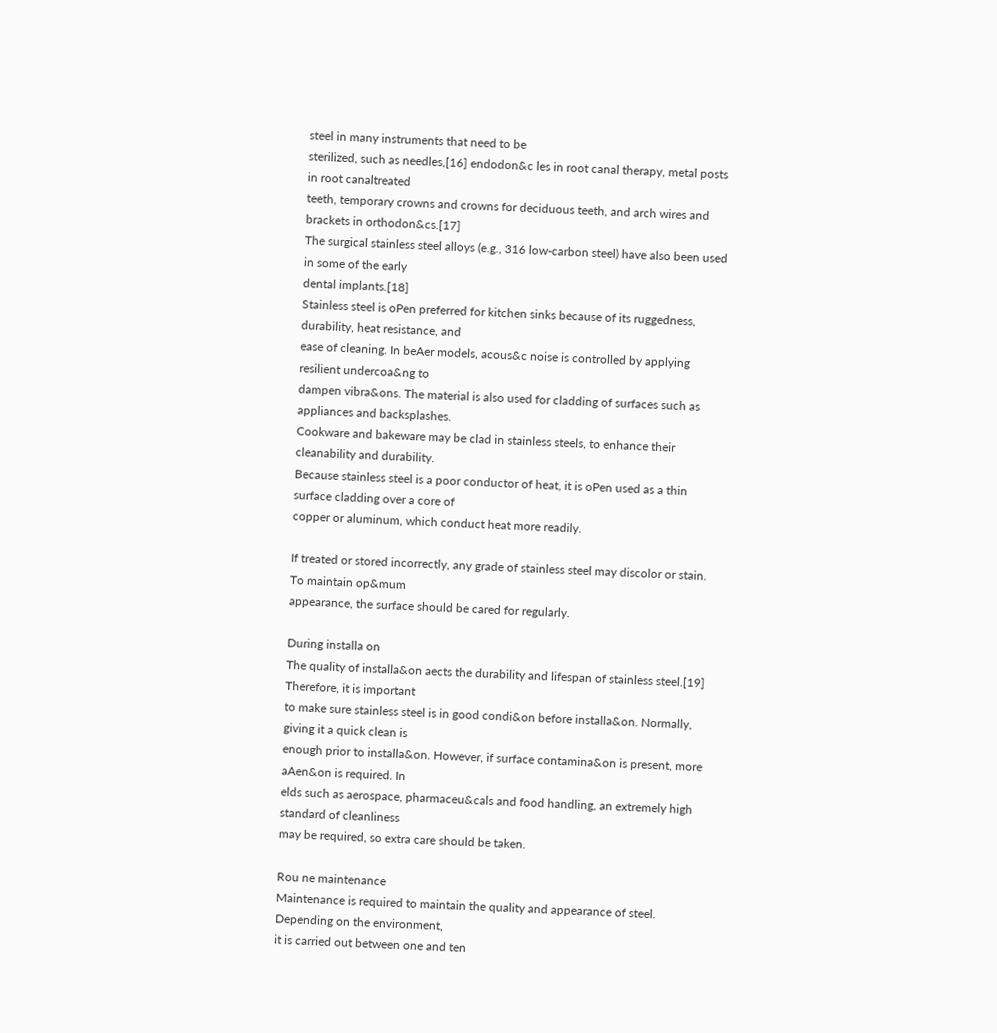steel in many instruments that need to be
sterilized, such as needles,[16] endodon&c les in root canal therapy, metal posts in root canaltreated
teeth, temporary crowns and crowns for deciduous teeth, and arch wires and brackets in orthodon&cs.[17]
The surgical stainless steel alloys (e.g., 316 low-carbon steel) have also been used in some of the early
dental implants.[18]
Stainless steel is oPen preferred for kitchen sinks because of its ruggedness, durability, heat resistance, and
ease of cleaning. In beAer models, acous&c noise is controlled by applying resilient undercoa&ng to
dampen vibra&ons. The material is also used for cladding of surfaces such as appliances and backsplashes.
Cookware and bakeware may be clad in stainless steels, to enhance their cleanability and durability.
Because stainless steel is a poor conductor of heat, it is oPen used as a thin surface cladding over a core of
copper or aluminum, which conduct heat more readily.

If treated or stored incorrectly, any grade of stainless steel may discolor or stain. To maintain op&mum
appearance, the surface should be cared for regularly.

During installa on
The quality of installa&on aects the durability and lifespan of stainless steel.[19] Therefore, it is important
to make sure stainless steel is in good condi&on before installa&on. Normally, giving it a quick clean is
enough prior to installa&on. However, if surface contamina&on is present, more aAen&on is required. In
elds such as aerospace, pharmaceu&cals and food handling, an extremely high standard of cleanliness
may be required, so extra care should be taken.

Rou ne maintenance
Maintenance is required to maintain the quality and appearance of steel. Depending on the environment,
it is carried out between one and ten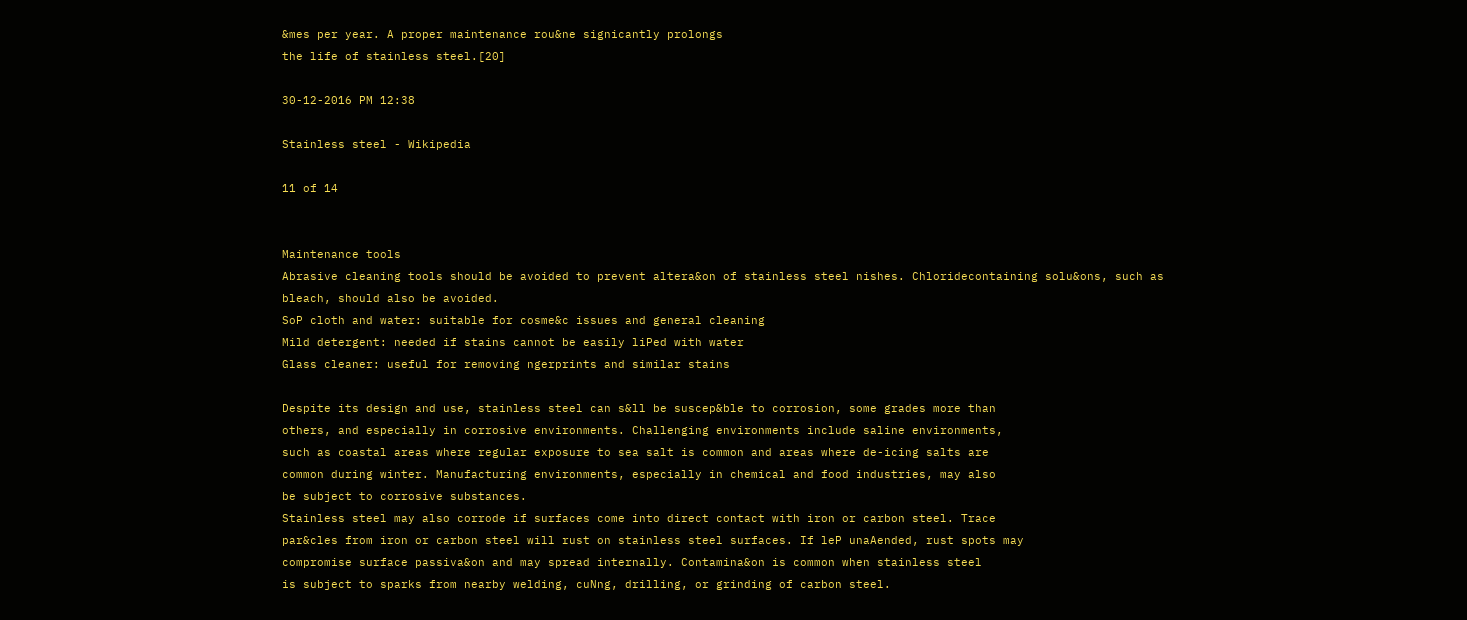&mes per year. A proper maintenance rou&ne signicantly prolongs
the life of stainless steel.[20]

30-12-2016 PM 12:38

Stainless steel - Wikipedia

11 of 14


Maintenance tools
Abrasive cleaning tools should be avoided to prevent altera&on of stainless steel nishes. Chloridecontaining solu&ons, such as bleach, should also be avoided.
SoP cloth and water: suitable for cosme&c issues and general cleaning
Mild detergent: needed if stains cannot be easily liPed with water
Glass cleaner: useful for removing ngerprints and similar stains

Despite its design and use, stainless steel can s&ll be suscep&ble to corrosion, some grades more than
others, and especially in corrosive environments. Challenging environments include saline environments,
such as coastal areas where regular exposure to sea salt is common and areas where de-icing salts are
common during winter. Manufacturing environments, especially in chemical and food industries, may also
be subject to corrosive substances.
Stainless steel may also corrode if surfaces come into direct contact with iron or carbon steel. Trace
par&cles from iron or carbon steel will rust on stainless steel surfaces. If leP unaAended, rust spots may
compromise surface passiva&on and may spread internally. Contamina&on is common when stainless steel
is subject to sparks from nearby welding, cuNng, drilling, or grinding of carbon steel.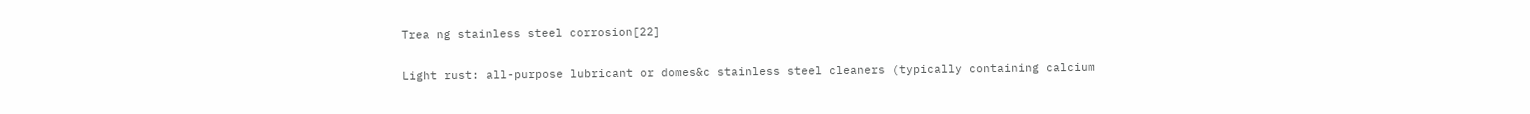Trea ng stainless steel corrosion[22]

Light rust: all-purpose lubricant or domes&c stainless steel cleaners (typically containing calcium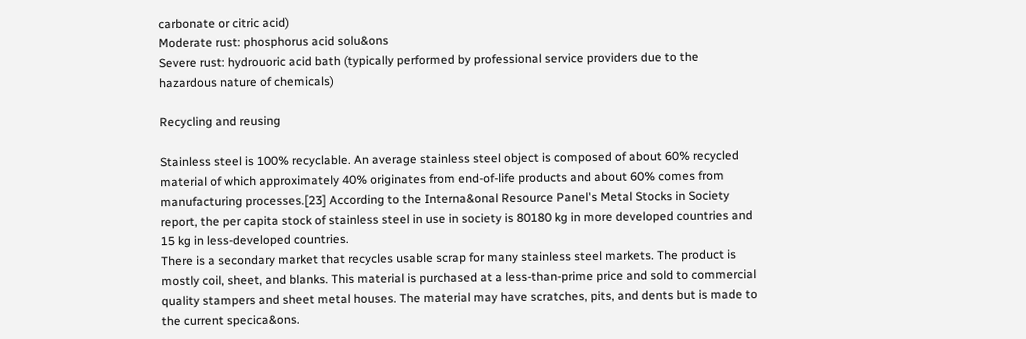carbonate or citric acid)
Moderate rust: phosphorus acid solu&ons
Severe rust: hydrouoric acid bath (typically performed by professional service providers due to the
hazardous nature of chemicals)

Recycling and reusing

Stainless steel is 100% recyclable. An average stainless steel object is composed of about 60% recycled
material of which approximately 40% originates from end-of-life products and about 60% comes from
manufacturing processes.[23] According to the Interna&onal Resource Panel's Metal Stocks in Society
report, the per capita stock of stainless steel in use in society is 80180 kg in more developed countries and
15 kg in less-developed countries.
There is a secondary market that recycles usable scrap for many stainless steel markets. The product is
mostly coil, sheet, and blanks. This material is purchased at a less-than-prime price and sold to commercial
quality stampers and sheet metal houses. The material may have scratches, pits, and dents but is made to
the current specica&ons.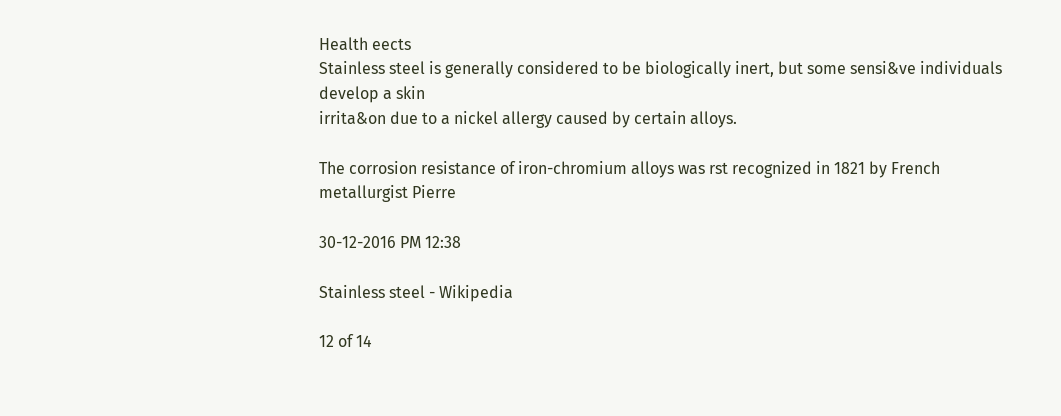Health eects
Stainless steel is generally considered to be biologically inert, but some sensi&ve individuals develop a skin
irrita&on due to a nickel allergy caused by certain alloys.

The corrosion resistance of iron-chromium alloys was rst recognized in 1821 by French metallurgist Pierre

30-12-2016 PM 12:38

Stainless steel - Wikipedia

12 of 14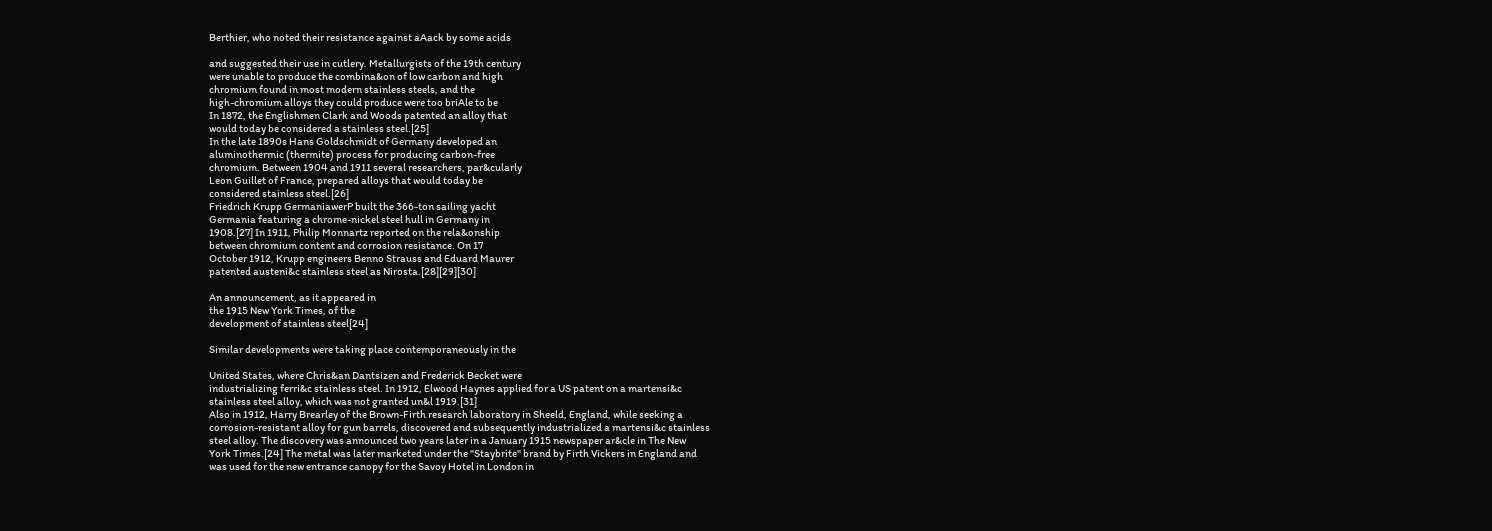Berthier, who noted their resistance against aAack by some acids

and suggested their use in cutlery. Metallurgists of the 19th century
were unable to produce the combina&on of low carbon and high
chromium found in most modern stainless steels, and the
high-chromium alloys they could produce were too briAle to be
In 1872, the Englishmen Clark and Woods patented an alloy that
would today be considered a stainless steel.[25]
In the late 1890s Hans Goldschmidt of Germany developed an
aluminothermic (thermite) process for producing carbon-free
chromium. Between 1904 and 1911 several researchers, par&cularly
Leon Guillet of France, prepared alloys that would today be
considered stainless steel.[26]
Friedrich Krupp GermaniawerP built the 366-ton sailing yacht
Germania featuring a chrome-nickel steel hull in Germany in
1908.[27] In 1911, Philip Monnartz reported on the rela&onship
between chromium content and corrosion resistance. On 17
October 1912, Krupp engineers Benno Strauss and Eduard Maurer
patented austeni&c stainless steel as Nirosta.[28][29][30]

An announcement, as it appeared in
the 1915 New York Times, of the
development of stainless steel[24]

Similar developments were taking place contemporaneously in the

United States, where Chris&an Dantsizen and Frederick Becket were
industrializing ferri&c stainless steel. In 1912, Elwood Haynes applied for a US patent on a martensi&c
stainless steel alloy, which was not granted un&l 1919.[31]
Also in 1912, Harry Brearley of the Brown-Firth research laboratory in Sheeld, England, while seeking a
corrosion-resistant alloy for gun barrels, discovered and subsequently industrialized a martensi&c stainless
steel alloy. The discovery was announced two years later in a January 1915 newspaper ar&cle in The New
York Times.[24] The metal was later marketed under the "Staybrite" brand by Firth Vickers in England and
was used for the new entrance canopy for the Savoy Hotel in London in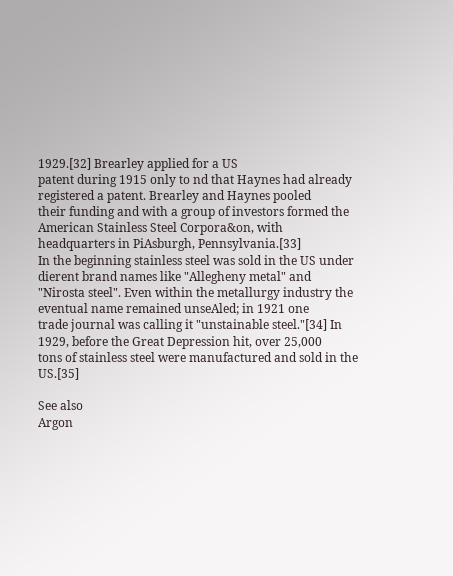1929.[32] Brearley applied for a US
patent during 1915 only to nd that Haynes had already registered a patent. Brearley and Haynes pooled
their funding and with a group of investors formed the American Stainless Steel Corpora&on, with
headquarters in PiAsburgh, Pennsylvania.[33]
In the beginning stainless steel was sold in the US under dierent brand names like "Allegheny metal" and
"Nirosta steel". Even within the metallurgy industry the eventual name remained unseAled; in 1921 one
trade journal was calling it "unstainable steel."[34] In 1929, before the Great Depression hit, over 25,000
tons of stainless steel were manufactured and sold in the US.[35]

See also
Argon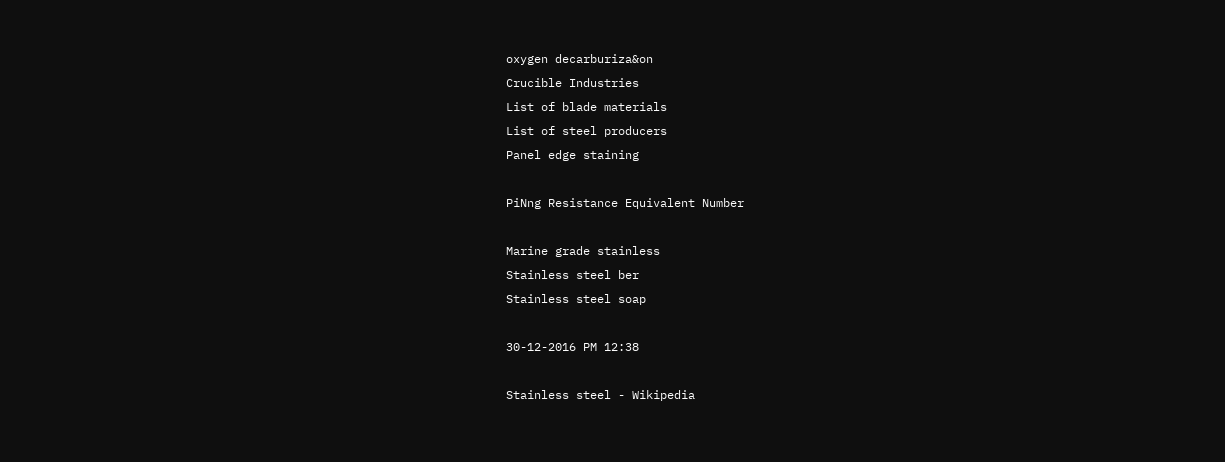oxygen decarburiza&on
Crucible Industries
List of blade materials
List of steel producers
Panel edge staining

PiNng Resistance Equivalent Number

Marine grade stainless
Stainless steel ber
Stainless steel soap

30-12-2016 PM 12:38

Stainless steel - Wikipedia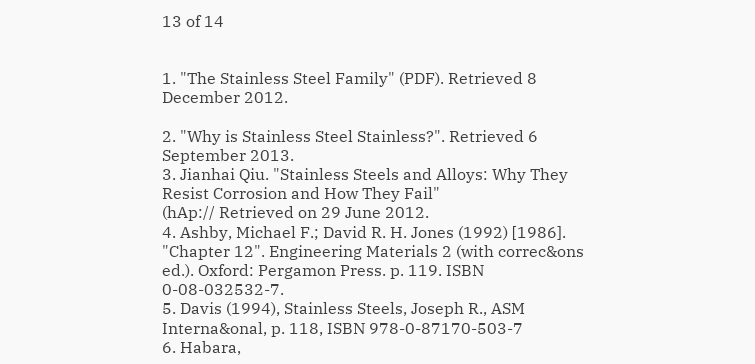13 of 14


1. "The Stainless Steel Family" (PDF). Retrieved 8 December 2012.

2. "Why is Stainless Steel Stainless?". Retrieved 6 September 2013.
3. Jianhai Qiu. "Stainless Steels and Alloys: Why They Resist Corrosion and How They Fail"
(hAp:// Retrieved on 29 June 2012.
4. Ashby, Michael F.; David R. H. Jones (1992) [1986]. "Chapter 12". Engineering Materials 2 (with correc&ons
ed.). Oxford: Pergamon Press. p. 119. ISBN 0-08-032532-7.
5. Davis (1994), Stainless Steels, Joseph R., ASM Interna&onal, p. 118, ISBN 978-0-87170-503-7
6. Habara,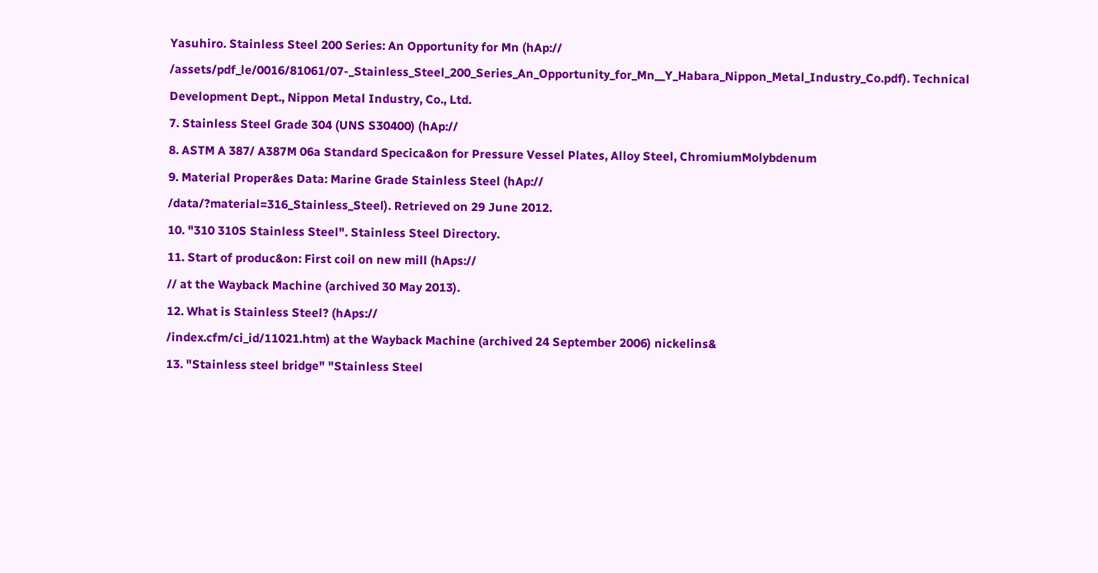Yasuhiro. Stainless Steel 200 Series: An Opportunity for Mn (hAp://
/assets/pdf_le/0016/81061/07-_Stainless_Steel_200_Series_An_Opportunity_for_Mn__Y_Habara_Nippon_Metal_Industry_Co.pdf). Technical Development Dept., Nippon Metal Industry, Co., Ltd.
7. Stainless Steel Grade 304 (UNS S30400) (hAp://
8. ASTM A 387/ A387M 06a Standard Specica&on for Pressure Vessel Plates, Alloy Steel, ChromiumMolybdenum
9. Material Proper&es Data: Marine Grade Stainless Steel (hAp://
/data/?material=316_Stainless_Steel). Retrieved on 29 June 2012.
10. "310 310S Stainless Steel". Stainless Steel Directory.
11. Start of produc&on: First coil on new mill (hAps://
// at the Wayback Machine (archived 30 May 2013).
12. What is Stainless Steel? (hAps://
/index.cfm/ci_id/11021.htm) at the Wayback Machine (archived 24 September 2006) nickelins&
13. "Stainless steel bridge" "Stainless Steel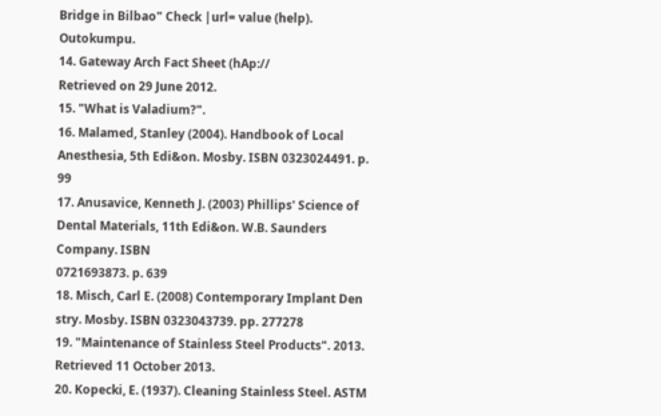Bridge in Bilbao" Check |url= value (help). Outokumpu.
14. Gateway Arch Fact Sheet (hAp://
Retrieved on 29 June 2012.
15. "What is Valadium?".
16. Malamed, Stanley (2004). Handbook of Local Anesthesia, 5th Edi&on. Mosby. ISBN 0323024491. p. 99
17. Anusavice, Kenneth J. (2003) Phillips' Science of Dental Materials, 11th Edi&on. W.B. Saunders Company. ISBN
0721693873. p. 639
18. Misch, Carl E. (2008) Contemporary Implant Den stry. Mosby. ISBN 0323043739. pp. 277278
19. "Maintenance of Stainless Steel Products". 2013. Retrieved 11 October 2013.
20. Kopecki, E. (1937). Cleaning Stainless Steel. ASTM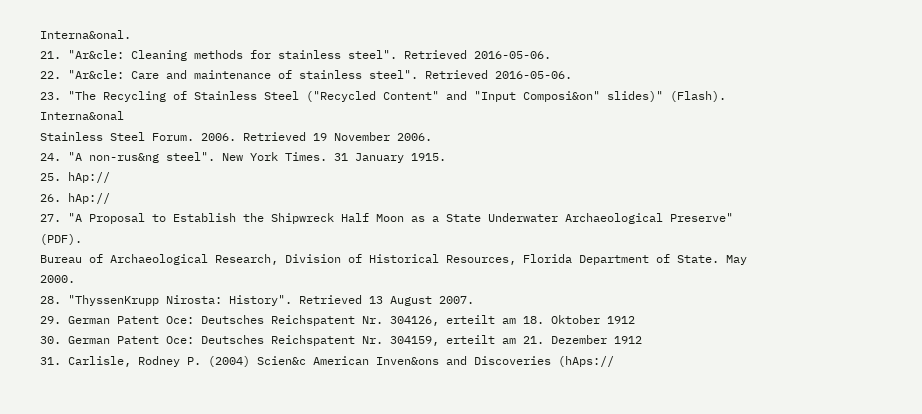Interna&onal.
21. "Ar&cle: Cleaning methods for stainless steel". Retrieved 2016-05-06.
22. "Ar&cle: Care and maintenance of stainless steel". Retrieved 2016-05-06.
23. "The Recycling of Stainless Steel ("Recycled Content" and "Input Composi&on" slides)" (Flash). Interna&onal
Stainless Steel Forum. 2006. Retrieved 19 November 2006.
24. "A non-rus&ng steel". New York Times. 31 January 1915.
25. hAp://
26. hAp://
27. "A Proposal to Establish the Shipwreck Half Moon as a State Underwater Archaeological Preserve" (PDF).
Bureau of Archaeological Research, Division of Historical Resources, Florida Department of State. May 2000.
28. "ThyssenKrupp Nirosta: History". Retrieved 13 August 2007.
29. German Patent Oce: Deutsches Reichspatent Nr. 304126, erteilt am 18. Oktober 1912
30. German Patent Oce: Deutsches Reichspatent Nr. 304159, erteilt am 21. Dezember 1912
31. Carlisle, Rodney P. (2004) Scien&c American Inven&ons and Discoveries (hAps://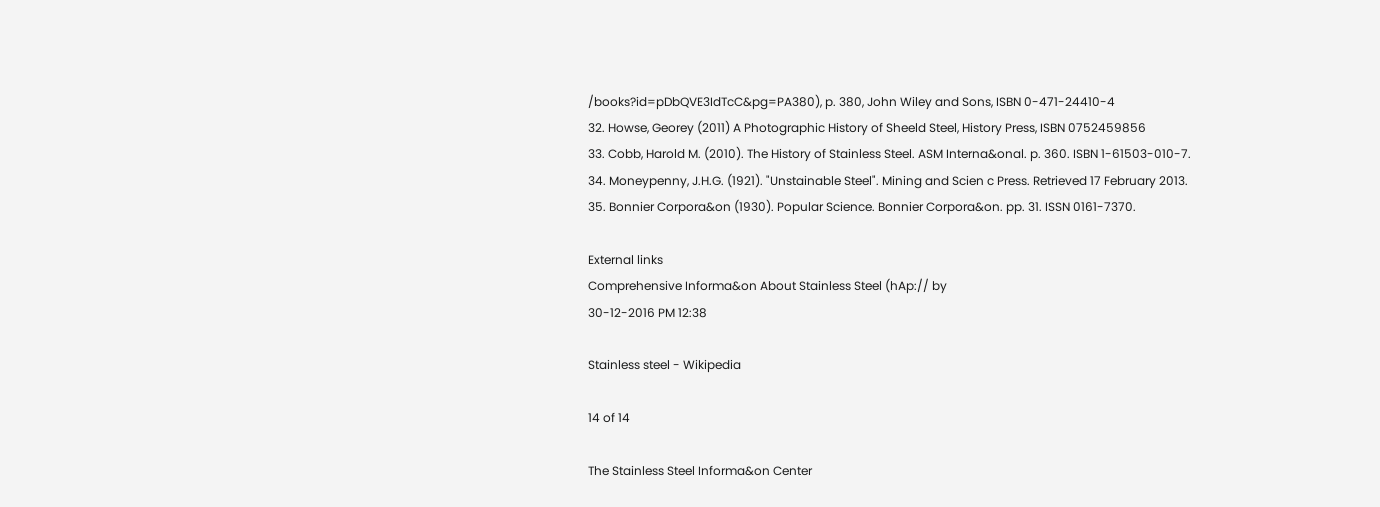/books?id=pDbQVE3IdTcC&pg=PA380), p. 380, John Wiley and Sons, ISBN 0-471-24410-4
32. Howse, Georey (2011) A Photographic History of Sheeld Steel, History Press, ISBN 0752459856
33. Cobb, Harold M. (2010). The History of Stainless Steel. ASM Interna&onal. p. 360. ISBN 1-61503-010-7.
34. Moneypenny, J.H.G. (1921). "Unstainable Steel". Mining and Scien c Press. Retrieved 17 February 2013.
35. Bonnier Corpora&on (1930). Popular Science. Bonnier Corpora&on. pp. 31. ISSN 0161-7370.

External links
Comprehensive Informa&on About Stainless Steel (hAp:// by
30-12-2016 PM 12:38

Stainless steel - Wikipedia

14 of 14

The Stainless Steel Informa&on Center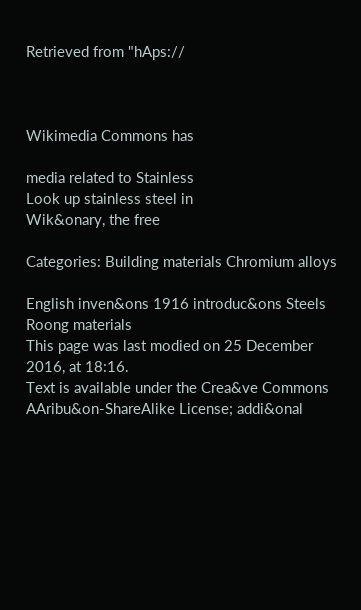Retrieved from "hAps://



Wikimedia Commons has

media related to Stainless
Look up stainless steel in
Wik&onary, the free

Categories: Building materials Chromium alloys

English inven&ons 1916 introduc&ons Steels Roong materials
This page was last modied on 25 December 2016, at 18:16.
Text is available under the Crea&ve Commons AAribu&on-ShareAlike License; addi&onal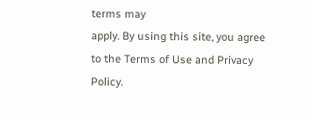terms may
apply. By using this site, you agree to the Terms of Use and Privacy Policy.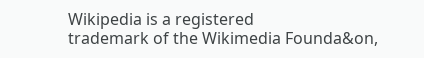Wikipedia is a registered
trademark of the Wikimedia Founda&on,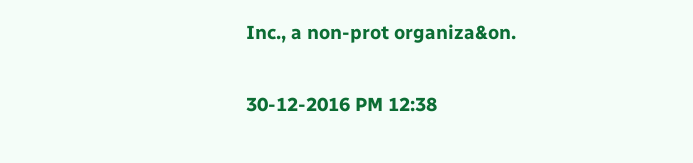Inc., a non-prot organiza&on.

30-12-2016 PM 12:38